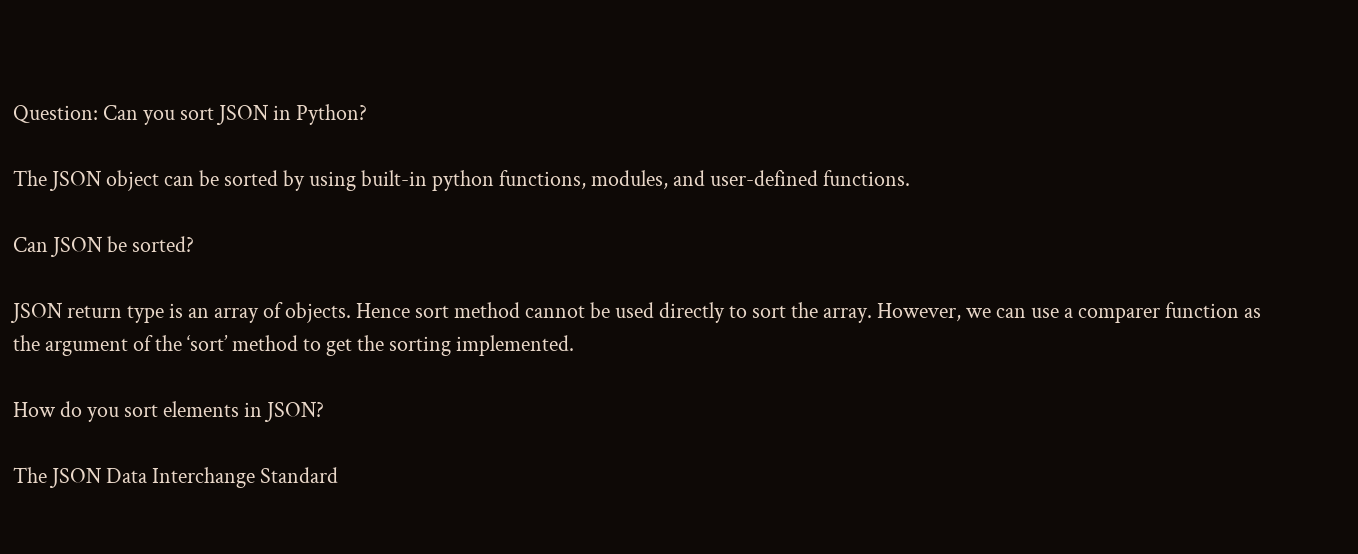Question: Can you sort JSON in Python?

The JSON object can be sorted by using built-in python functions, modules, and user-defined functions.

Can JSON be sorted?

JSON return type is an array of objects. Hence sort method cannot be used directly to sort the array. However, we can use a comparer function as the argument of the ‘sort’ method to get the sorting implemented.

How do you sort elements in JSON?

The JSON Data Interchange Standard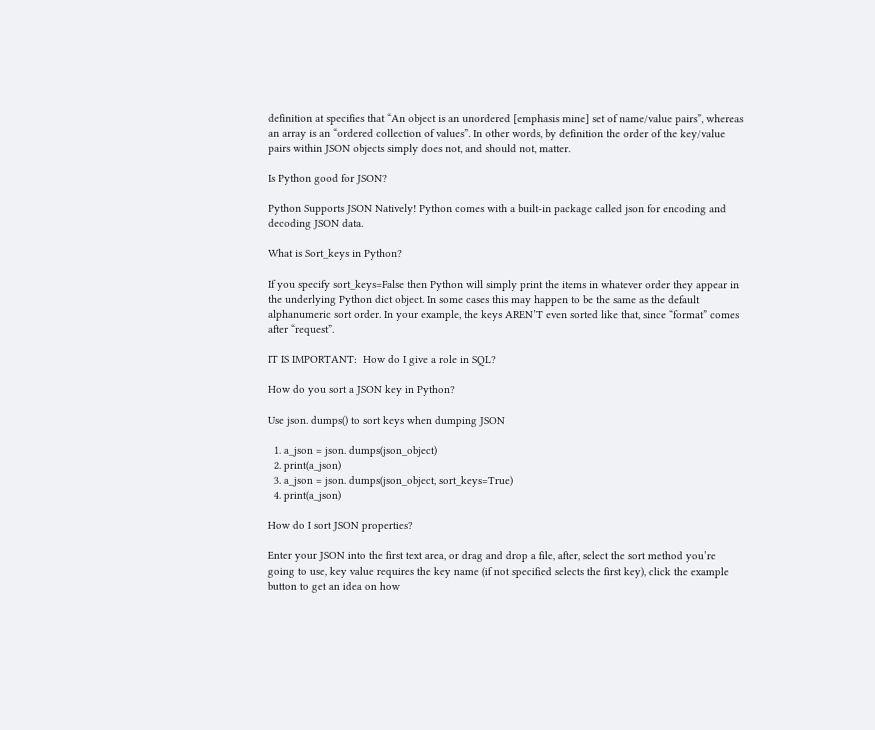definition at specifies that “An object is an unordered [emphasis mine] set of name/value pairs”, whereas an array is an “ordered collection of values”. In other words, by definition the order of the key/value pairs within JSON objects simply does not, and should not, matter.

Is Python good for JSON?

Python Supports JSON Natively! Python comes with a built-in package called json for encoding and decoding JSON data.

What is Sort_keys in Python?

If you specify sort_keys=False then Python will simply print the items in whatever order they appear in the underlying Python dict object. In some cases this may happen to be the same as the default alphanumeric sort order. In your example, the keys AREN’T even sorted like that, since “format” comes after “request”.

IT IS IMPORTANT:  How do I give a role in SQL?

How do you sort a JSON key in Python?

Use json. dumps() to sort keys when dumping JSON

  1. a_json = json. dumps(json_object)
  2. print(a_json)
  3. a_json = json. dumps(json_object, sort_keys=True)
  4. print(a_json)

How do I sort JSON properties?

Enter your JSON into the first text area, or drag and drop a file, after, select the sort method you’re going to use, key value requires the key name (if not specified selects the first key), click the example button to get an idea on how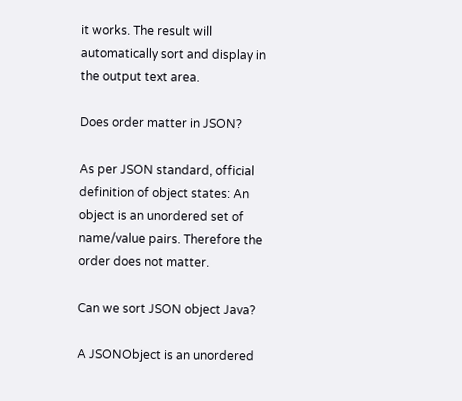it works. The result will automatically sort and display in the output text area.

Does order matter in JSON?

As per JSON standard, official definition of object states: An object is an unordered set of name/value pairs. Therefore the order does not matter.

Can we sort JSON object Java?

A JSONObject is an unordered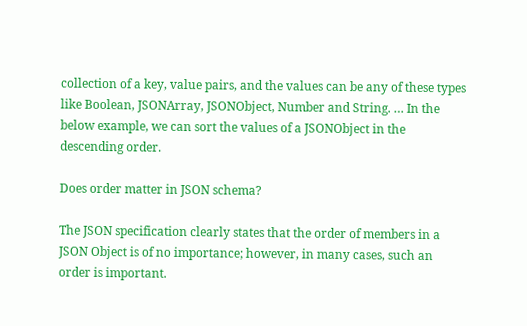collection of a key, value pairs, and the values can be any of these types like Boolean, JSONArray, JSONObject, Number and String. … In the below example, we can sort the values of a JSONObject in the descending order.

Does order matter in JSON schema?

The JSON specification clearly states that the order of members in a JSON Object is of no importance; however, in many cases, such an order is important.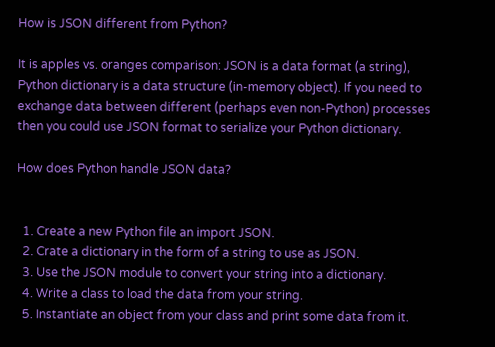How is JSON different from Python?

It is apples vs. oranges comparison: JSON is a data format (a string), Python dictionary is a data structure (in-memory object). If you need to exchange data between different (perhaps even non-Python) processes then you could use JSON format to serialize your Python dictionary.

How does Python handle JSON data?


  1. Create a new Python file an import JSON.
  2. Crate a dictionary in the form of a string to use as JSON.
  3. Use the JSON module to convert your string into a dictionary.
  4. Write a class to load the data from your string.
  5. Instantiate an object from your class and print some data from it.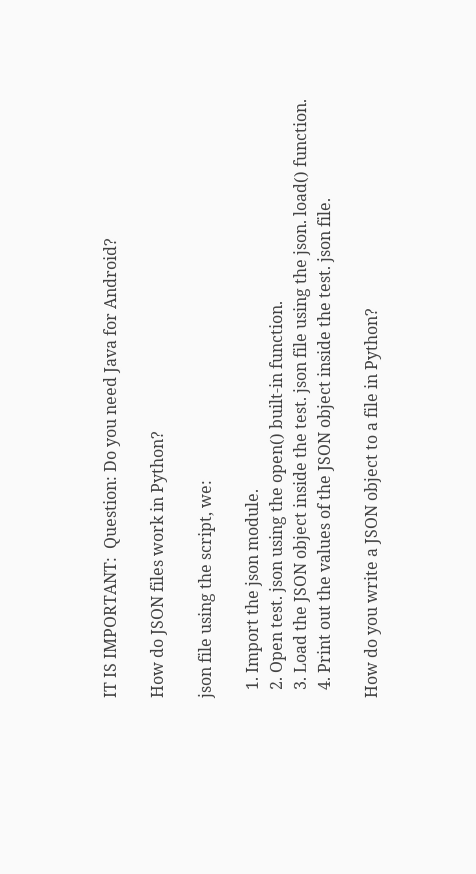IT IS IMPORTANT:  Question: Do you need Java for Android?

How do JSON files work in Python?

json file using the script, we:

  1. Import the json module.
  2. Open test. json using the open() built-in function.
  3. Load the JSON object inside the test. json file using the json. load() function.
  4. Print out the values of the JSON object inside the test. json file.

How do you write a JSON object to a file in Python?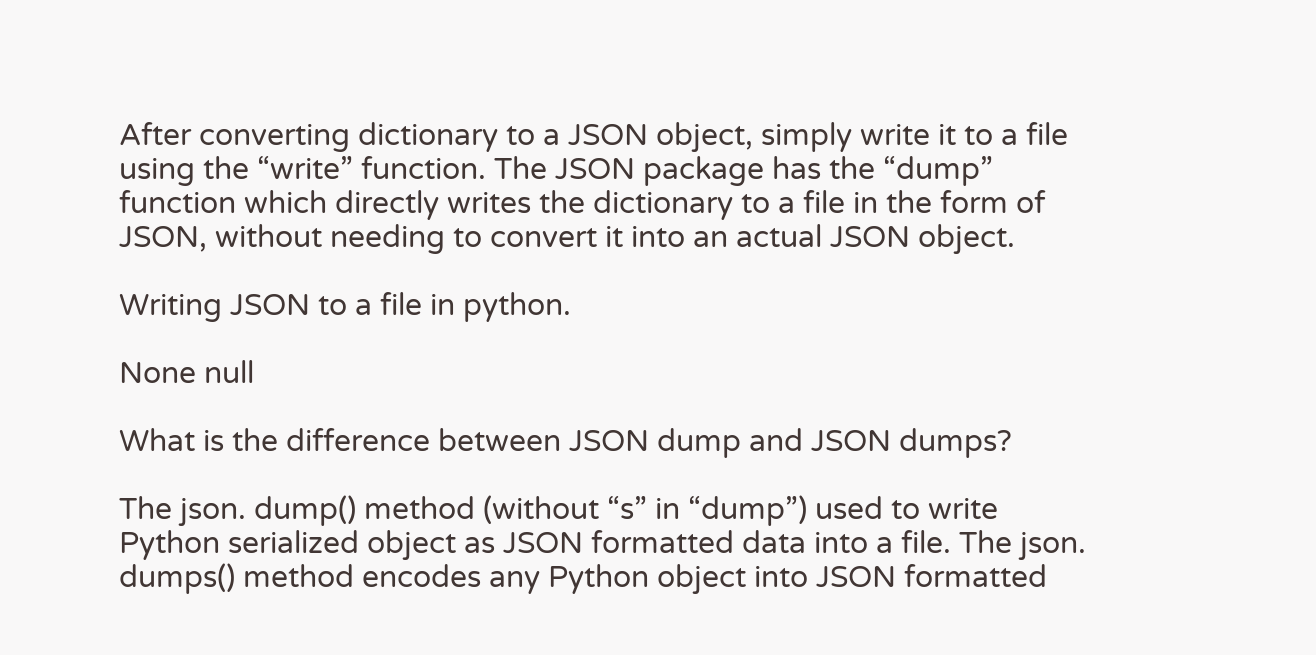After converting dictionary to a JSON object, simply write it to a file using the “write” function. The JSON package has the “dump” function which directly writes the dictionary to a file in the form of JSON, without needing to convert it into an actual JSON object.

Writing JSON to a file in python.

None null

What is the difference between JSON dump and JSON dumps?

The json. dump() method (without “s” in “dump”) used to write Python serialized object as JSON formatted data into a file. The json. dumps() method encodes any Python object into JSON formatted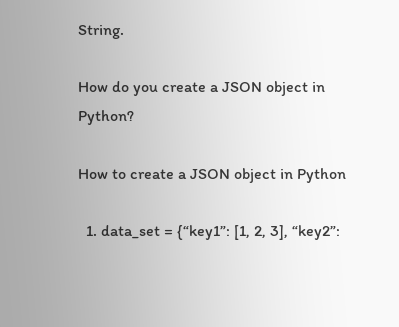String.

How do you create a JSON object in Python?

How to create a JSON object in Python

  1. data_set = {“key1”: [1, 2, 3], “key2”: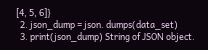[4, 5, 6]}
  2. json_dump = json. dumps(data_set)
  3. print(json_dump) String of JSON object.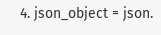4. json_object = json.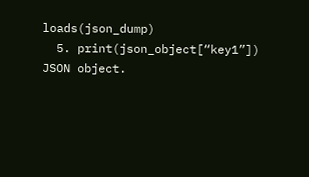loads(json_dump)
  5. print(json_object[“key1”]) JSON object.